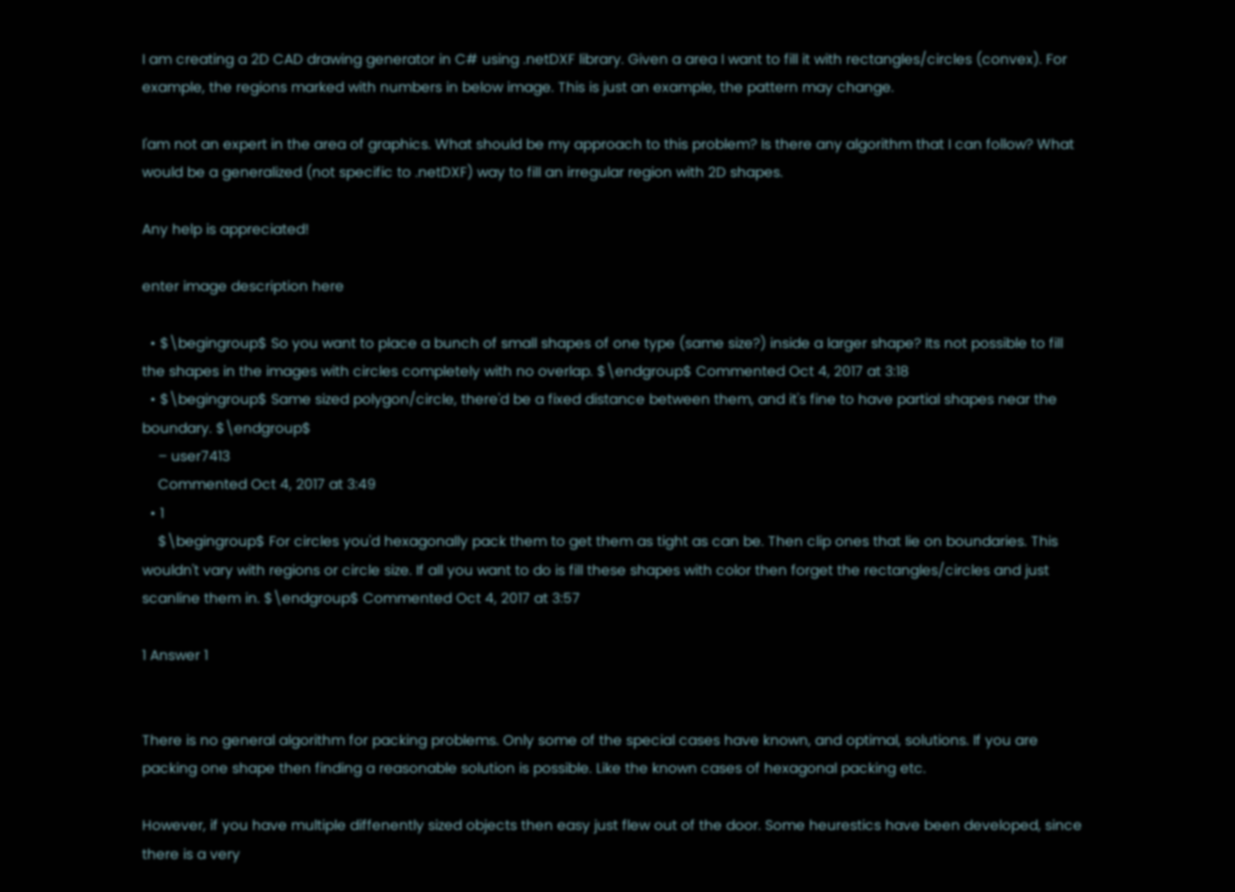I am creating a 2D CAD drawing generator in C# using .netDXF library. Given a area I want to fill it with rectangles/circles (convex). For example, the regions marked with numbers in below image. This is just an example, the pattern may change.

I'am not an expert in the area of graphics. What should be my approach to this problem? Is there any algorithm that I can follow? What would be a generalized (not specific to .netDXF) way to fill an irregular region with 2D shapes.

Any help is appreciated!

enter image description here

  • $\begingroup$ So you want to place a bunch of small shapes of one type (same size?) inside a larger shape? Its not possible to fill the shapes in the images with circles completely with no overlap. $\endgroup$ Commented Oct 4, 2017 at 3:18
  • $\begingroup$ Same sized polygon/circle, there'd be a fixed distance between them, and it's fine to have partial shapes near the boundary. $\endgroup$
    – user7413
    Commented Oct 4, 2017 at 3:49
  • 1
    $\begingroup$ For circles you'd hexagonally pack them to get them as tight as can be. Then clip ones that lie on boundaries. This wouldn't vary with regions or circle size. If all you want to do is fill these shapes with color then forget the rectangles/circles and just scanline them in. $\endgroup$ Commented Oct 4, 2017 at 3:57

1 Answer 1


There is no general algorithm for packing problems. Only some of the special cases have known, and optimal, solutions. If you are packing one shape then finding a reasonable solution is possible. Like the known cases of hexagonal packing etc.

However, if you have multiple diffenently sized objects then easy just flew out of the door. Some heurestics have been developed, since there is a very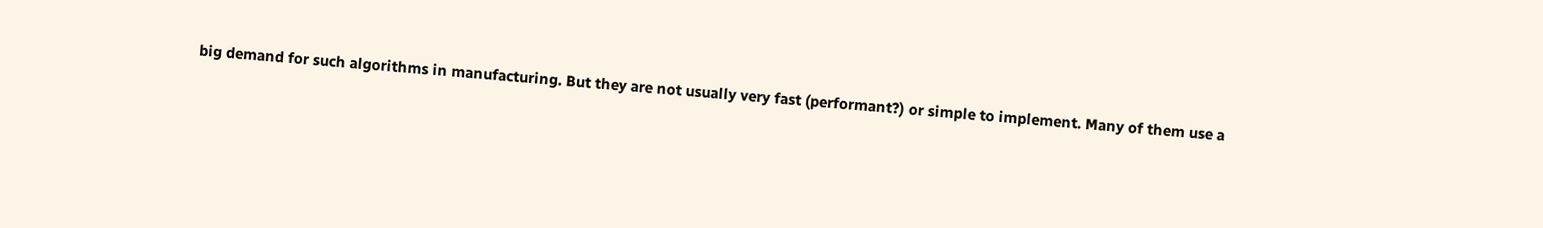big demand for such algorithms in manufacturing. But they are not usually very fast (performant?) or simple to implement. Many of them use a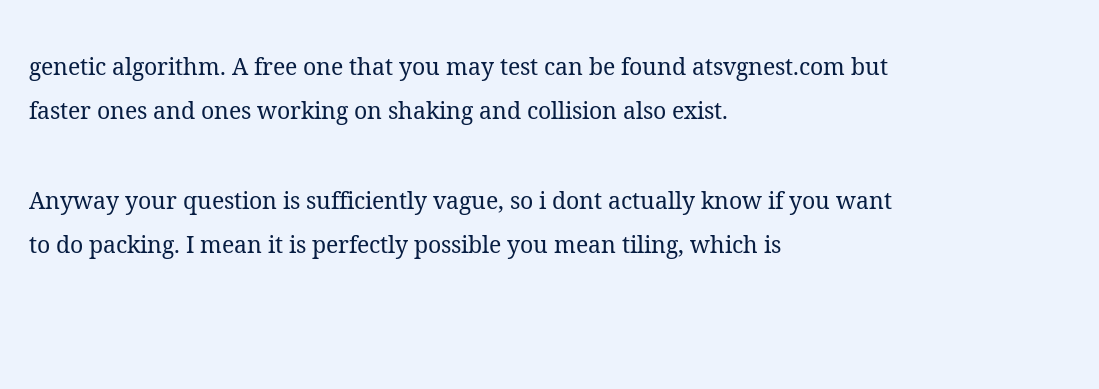genetic algorithm. A free one that you may test can be found atsvgnest.com but faster ones and ones working on shaking and collision also exist.

Anyway your question is sufficiently vague, so i dont actually know if you want to do packing. I mean it is perfectly possible you mean tiling, which is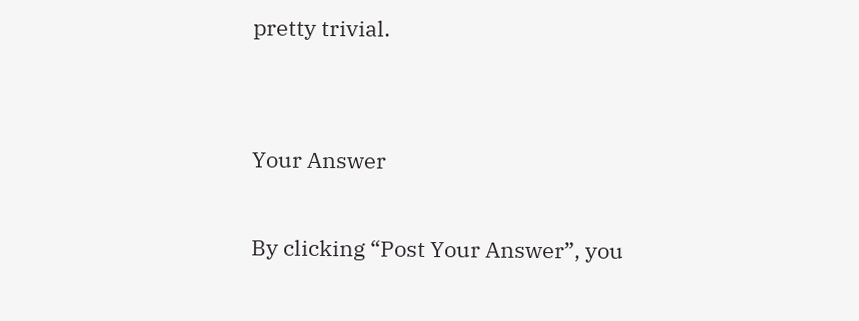pretty trivial.


Your Answer

By clicking “Post Your Answer”, you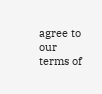agree to our terms of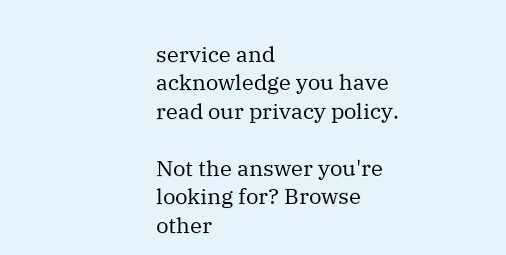service and acknowledge you have read our privacy policy.

Not the answer you're looking for? Browse other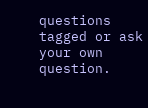questions tagged or ask your own question.